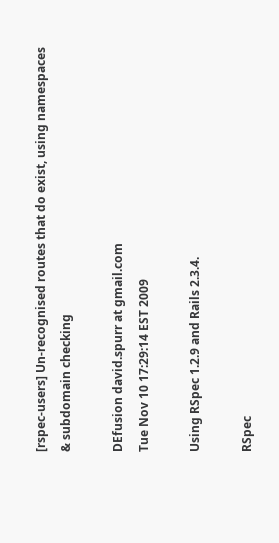[rspec-users] Un-recognised routes that do exist, using namespaces & subdomain checking

DEfusion david.spurr at gmail.com
Tue Nov 10 17:29:14 EST 2009

Using RSpec 1.2.9 and Rails 2.3.4.

RSpec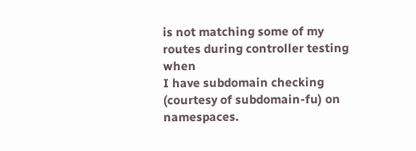is not matching some of my routes during controller testing when
I have subdomain checking (courtesy of subdomain-fu) on namespaces.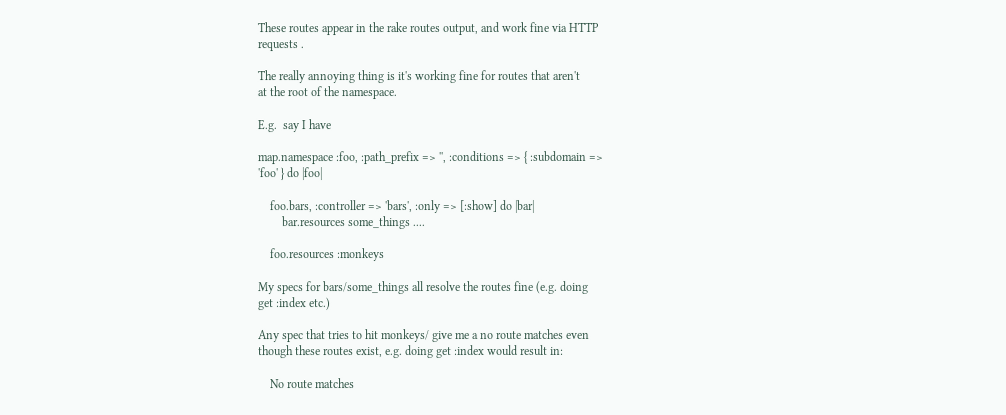These routes appear in the rake routes output, and work fine via HTTP
requests .

The really annoying thing is it's working fine for routes that aren't
at the root of the namespace.

E.g.  say I have

map.namespace :foo, :path_prefix => '', :conditions => { :subdomain =>
'foo' } do |foo|

    foo.bars, :controller => 'bars', :only => [:show] do |bar|
        bar.resources some_things ....

    foo.resources :monkeys

My specs for bars/some_things all resolve the routes fine (e.g. doing
get :index etc.)

Any spec that tries to hit monkeys/ give me a no route matches even
though these routes exist, e.g. doing get :index would result in:

    No route matches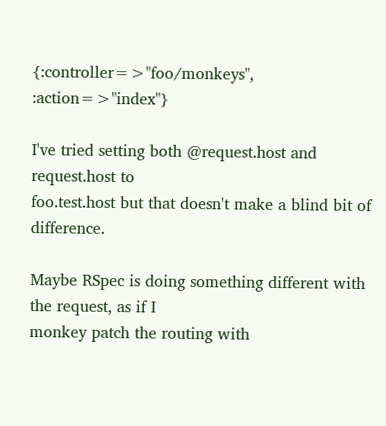{:controller=>"foo/monkeys", :action=>"index"}

I've tried setting both @request.host and request.host to
foo.test.host but that doesn't make a blind bit of difference.

Maybe RSpec is doing something different with the request, as if I
monkey patch the routing with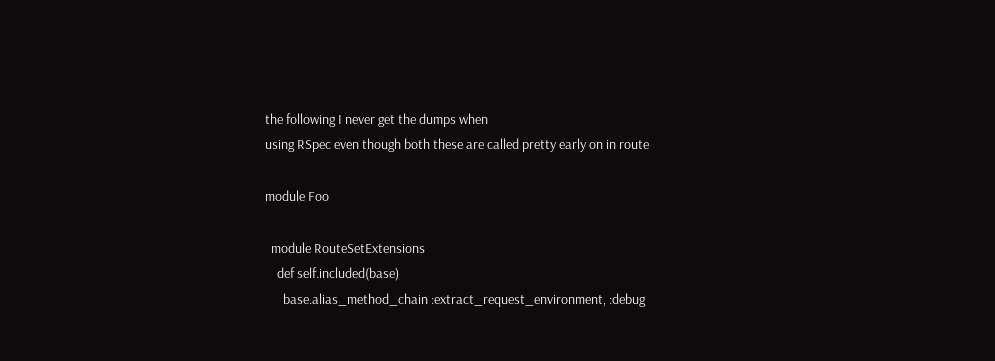the following I never get the dumps when
using RSpec even though both these are called pretty early on in route

module Foo

  module RouteSetExtensions
    def self.included(base)
      base.alias_method_chain :extract_request_environment, :debug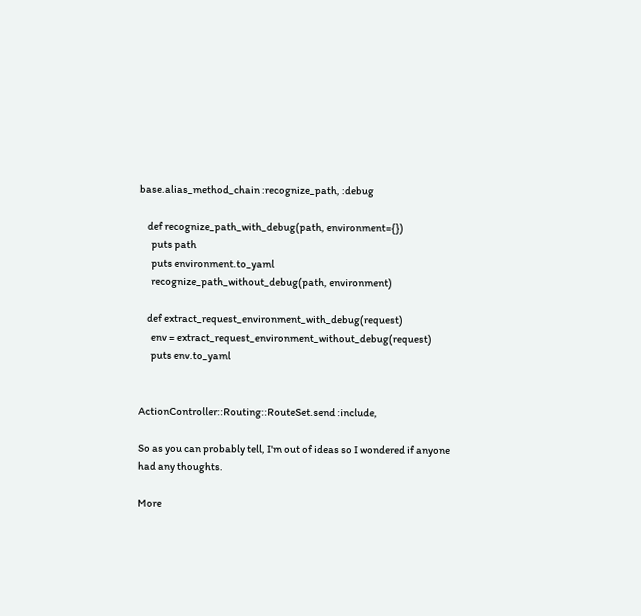base.alias_method_chain :recognize_path, :debug

    def recognize_path_with_debug(path, environment={})
      puts path
      puts environment.to_yaml
      recognize_path_without_debug(path, environment)

    def extract_request_environment_with_debug(request)
      env = extract_request_environment_without_debug(request)
      puts env.to_yaml


ActionController::Routing::RouteSet.send :include,

So as you can probably tell, I'm out of ideas so I wondered if anyone
had any thoughts.

More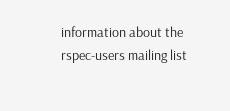information about the rspec-users mailing list